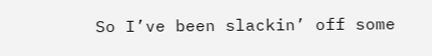So I’ve been slackin’ off some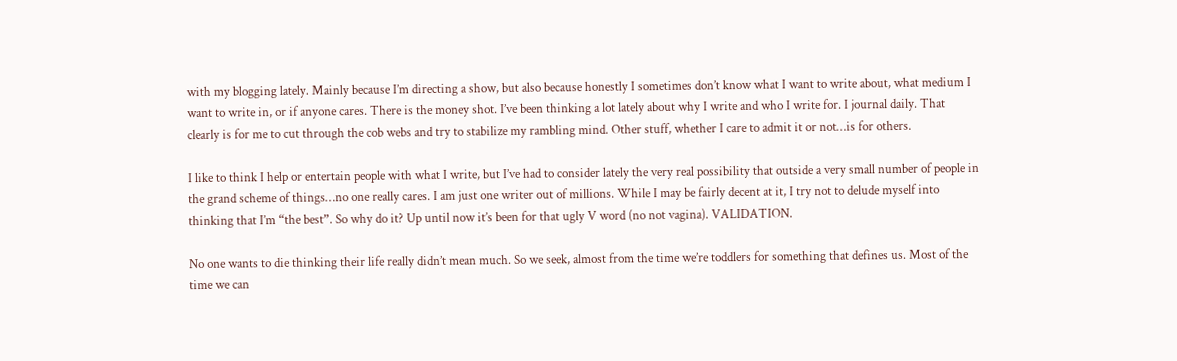with my blogging lately. Mainly because I’m directing a show, but also because honestly I sometimes don’t know what I want to write about, what medium I want to write in, or if anyone cares. There is the money shot. I’ve been thinking a lot lately about why I write and who I write for. I journal daily. That clearly is for me to cut through the cob webs and try to stabilize my rambling mind. Other stuff, whether I care to admit it or not…is for others.

I like to think I help or entertain people with what I write, but I’ve had to consider lately the very real possibility that outside a very small number of people in the grand scheme of things…no one really cares. I am just one writer out of millions. While I may be fairly decent at it, I try not to delude myself into thinking that I’m “the best”. So why do it? Up until now it’s been for that ugly V word (no not vagina). VALIDATION.

No one wants to die thinking their life really didn’t mean much. So we seek, almost from the time we’re toddlers for something that defines us. Most of the time we can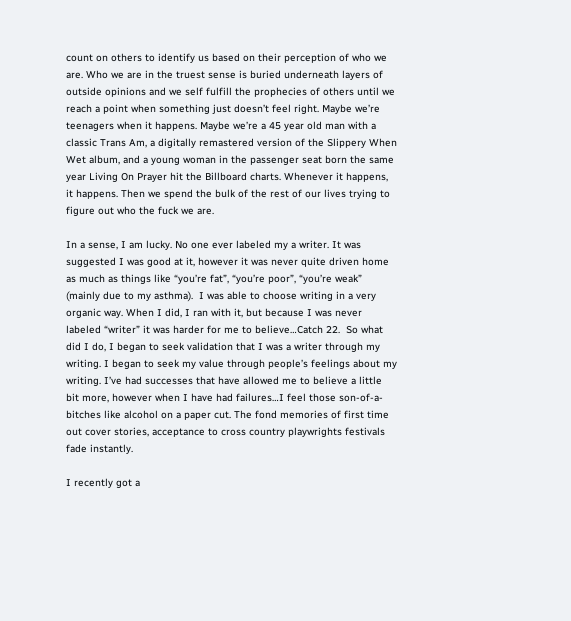count on others to identify us based on their perception of who we are. Who we are in the truest sense is buried underneath layers of outside opinions and we self fulfill the prophecies of others until we reach a point when something just doesn’t feel right. Maybe we’re teenagers when it happens. Maybe we’re a 45 year old man with a classic Trans Am, a digitally remastered version of the Slippery When Wet album, and a young woman in the passenger seat born the same year Living On Prayer hit the Billboard charts. Whenever it happens, it happens. Then we spend the bulk of the rest of our lives trying to figure out who the fuck we are.

In a sense, I am lucky. No one ever labeled my a writer. It was suggested I was good at it, however it was never quite driven home as much as things like “you’re fat”, “you’re poor”, “you’re weak” (mainly due to my asthma).  I was able to choose writing in a very organic way. When I did, I ran with it, but because I was never labeled “writer” it was harder for me to believe…Catch 22.  So what did I do, I began to seek validation that I was a writer through my writing. I began to seek my value through people’s feelings about my writing. I’ve had successes that have allowed me to believe a little bit more, however when I have had failures…I feel those son-of-a-bitches like alcohol on a paper cut. The fond memories of first time out cover stories, acceptance to cross country playwrights festivals fade instantly.

I recently got a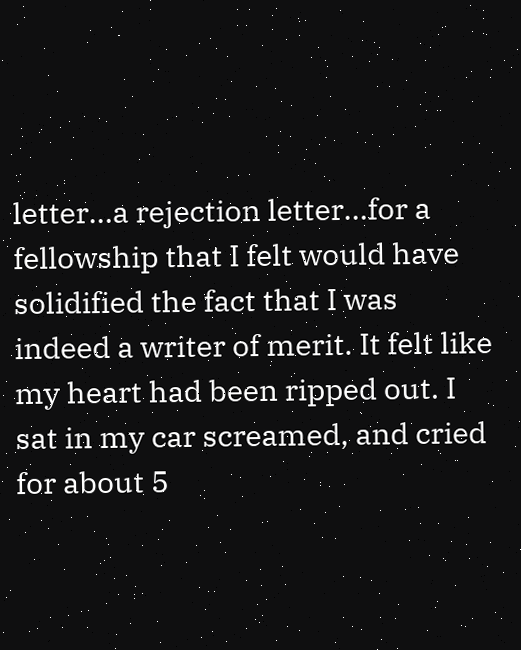letter…a rejection letter…for a fellowship that I felt would have solidified the fact that I was indeed a writer of merit. It felt like my heart had been ripped out. I sat in my car screamed, and cried for about 5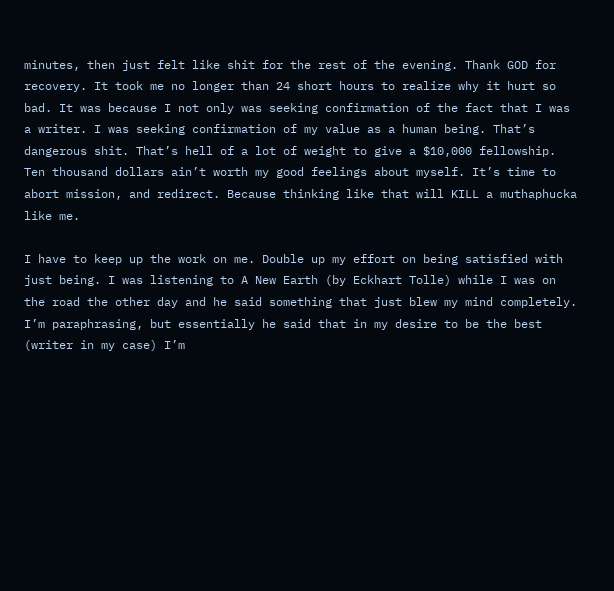minutes, then just felt like shit for the rest of the evening. Thank GOD for recovery. It took me no longer than 24 short hours to realize why it hurt so bad. It was because I not only was seeking confirmation of the fact that I was a writer. I was seeking confirmation of my value as a human being. That’s dangerous shit. That’s hell of a lot of weight to give a $10,000 fellowship. Ten thousand dollars ain’t worth my good feelings about myself. It’s time to abort mission, and redirect. Because thinking like that will KILL a muthaphucka like me.

I have to keep up the work on me. Double up my effort on being satisfied with just being. I was listening to A New Earth (by Eckhart Tolle) while I was on the road the other day and he said something that just blew my mind completely. I’m paraphrasing, but essentially he said that in my desire to be the best (writer in my case) I’m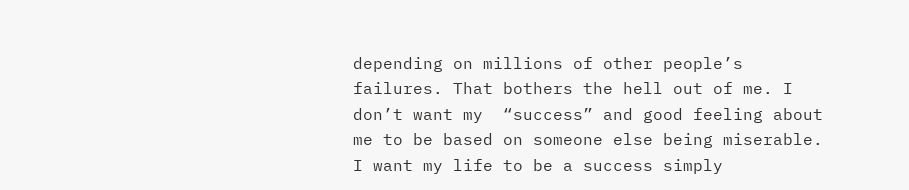depending on millions of other people’s failures. That bothers the hell out of me. I don’t want my  “success” and good feeling about me to be based on someone else being miserable. I want my life to be a success simply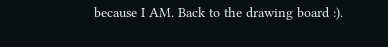because I AM. Back to the drawing board :).